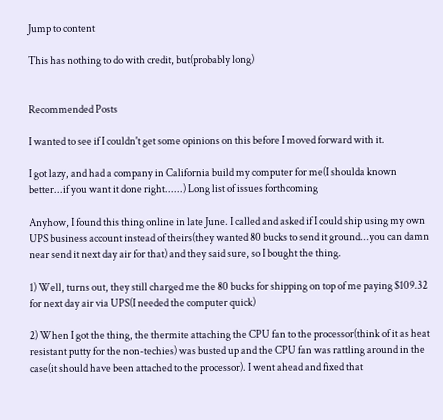Jump to content

This has nothing to do with credit, but(probably long)


Recommended Posts

I wanted to see if I couldn't get some opinions on this before I moved forward with it.

I got lazy, and had a company in California build my computer for me(I shoulda known better...if you want it done right......) Long list of issues forthcoming

Anyhow, I found this thing online in late June. I called and asked if I could ship using my own UPS business account instead of theirs(they wanted 80 bucks to send it ground...you can damn near send it next day air for that) and they said sure, so I bought the thing.

1) Well, turns out, they still charged me the 80 bucks for shipping on top of me paying $109.32 for next day air via UPS(I needed the computer quick)

2) When I got the thing, the thermite attaching the CPU fan to the processor(think of it as heat resistant putty for the non-techies) was busted up and the CPU fan was rattling around in the case(it should have been attached to the processor). I went ahead and fixed that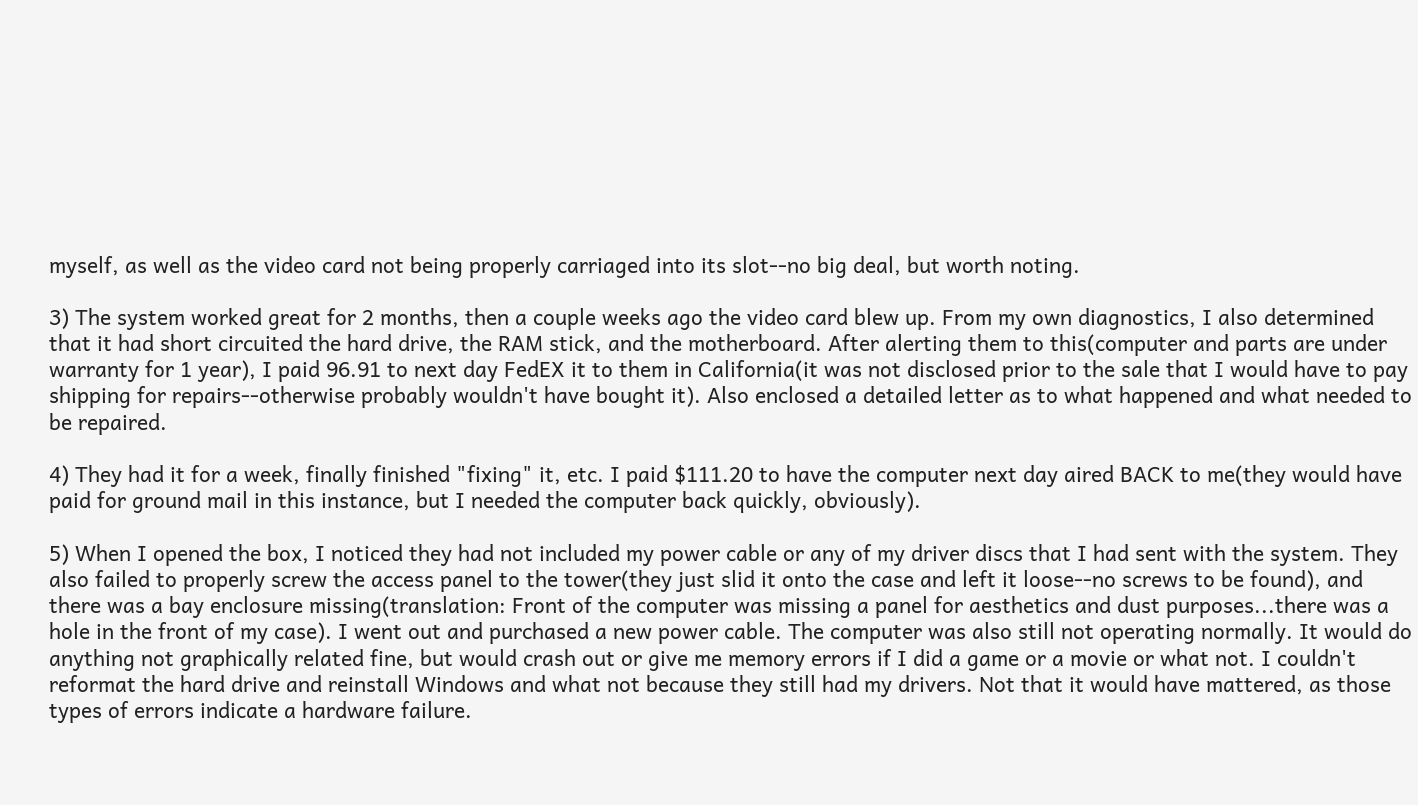myself, as well as the video card not being properly carriaged into its slot--no big deal, but worth noting.

3) The system worked great for 2 months, then a couple weeks ago the video card blew up. From my own diagnostics, I also determined that it had short circuited the hard drive, the RAM stick, and the motherboard. After alerting them to this(computer and parts are under warranty for 1 year), I paid 96.91 to next day FedEX it to them in California(it was not disclosed prior to the sale that I would have to pay shipping for repairs--otherwise probably wouldn't have bought it). Also enclosed a detailed letter as to what happened and what needed to be repaired.

4) They had it for a week, finally finished "fixing" it, etc. I paid $111.20 to have the computer next day aired BACK to me(they would have paid for ground mail in this instance, but I needed the computer back quickly, obviously).

5) When I opened the box, I noticed they had not included my power cable or any of my driver discs that I had sent with the system. They also failed to properly screw the access panel to the tower(they just slid it onto the case and left it loose--no screws to be found), and there was a bay enclosure missing(translation: Front of the computer was missing a panel for aesthetics and dust purposes...there was a hole in the front of my case). I went out and purchased a new power cable. The computer was also still not operating normally. It would do anything not graphically related fine, but would crash out or give me memory errors if I did a game or a movie or what not. I couldn't reformat the hard drive and reinstall Windows and what not because they still had my drivers. Not that it would have mattered, as those types of errors indicate a hardware failure.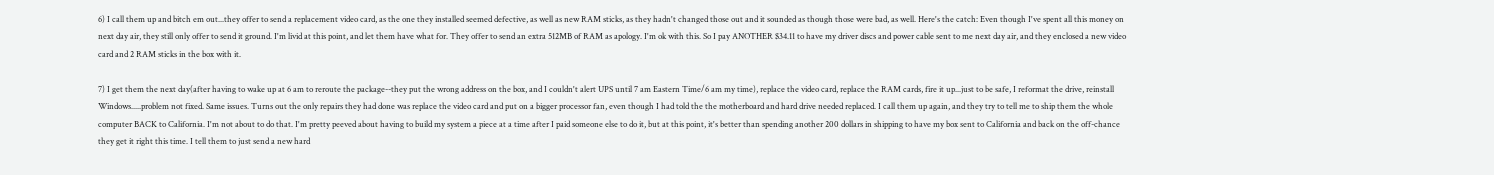6) I call them up and bitch em out...they offer to send a replacement video card, as the one they installed seemed defective, as well as new RAM sticks, as they hadn't changed those out and it sounded as though those were bad, as well. Here's the catch: Even though I've spent all this money on next day air, they still only offer to send it ground. I'm livid at this point, and let them have what for. They offer to send an extra 512MB of RAM as apology. I'm ok with this. So I pay ANOTHER $34.11 to have my driver discs and power cable sent to me next day air, and they enclosed a new video card and 2 RAM sticks in the box with it.

7) I get them the next day(after having to wake up at 6 am to reroute the package--they put the wrong address on the box, and I couldn't alert UPS until 7 am Eastern Time/6 am my time), replace the video card, replace the RAM cards, fire it up...just to be safe, I reformat the drive, reinstall Windows.....problem not fixed. Same issues. Turns out the only repairs they had done was replace the video card and put on a bigger processor fan, even though I had told the the motherboard and hard drive needed replaced. I call them up again, and they try to tell me to ship them the whole computer BACK to California. I'm not about to do that. I'm pretty peeved about having to build my system a piece at a time after I paid someone else to do it, but at this point, it's better than spending another 200 dollars in shipping to have my box sent to California and back on the off-chance they get it right this time. I tell them to just send a new hard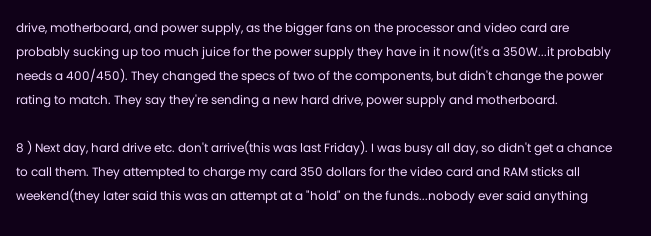drive, motherboard, and power supply, as the bigger fans on the processor and video card are probably sucking up too much juice for the power supply they have in it now(it's a 350W...it probably needs a 400/450). They changed the specs of two of the components, but didn't change the power rating to match. They say they're sending a new hard drive, power supply and motherboard.

8 ) Next day, hard drive etc. don't arrive(this was last Friday). I was busy all day, so didn't get a chance to call them. They attempted to charge my card 350 dollars for the video card and RAM sticks all weekend(they later said this was an attempt at a "hold" on the funds...nobody ever said anything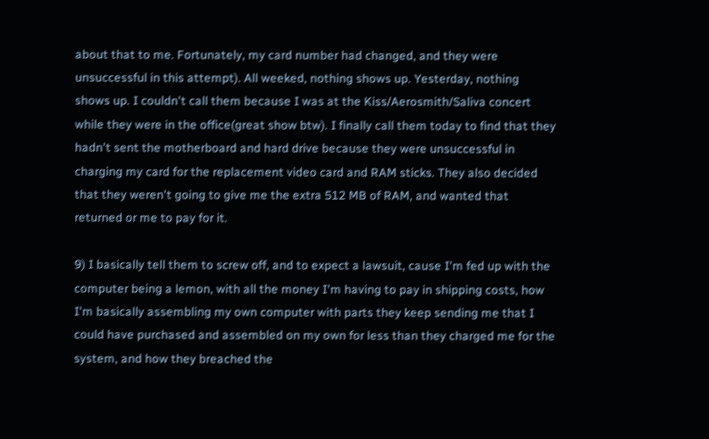about that to me. Fortunately, my card number had changed, and they were unsuccessful in this attempt). All weeked, nothing shows up. Yesterday, nothing shows up. I couldn't call them because I was at the Kiss/Aerosmith/Saliva concert while they were in the office(great show btw). I finally call them today to find that they hadn't sent the motherboard and hard drive because they were unsuccessful in charging my card for the replacement video card and RAM sticks. They also decided that they weren't going to give me the extra 512 MB of RAM, and wanted that returned or me to pay for it.

9) I basically tell them to screw off, and to expect a lawsuit, cause I'm fed up with the computer being a lemon, with all the money I'm having to pay in shipping costs, how I'm basically assembling my own computer with parts they keep sending me that I could have purchased and assembled on my own for less than they charged me for the system, and how they breached the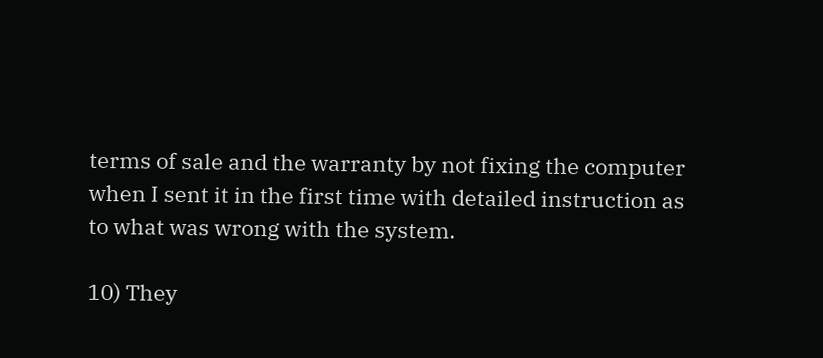terms of sale and the warranty by not fixing the computer when I sent it in the first time with detailed instruction as to what was wrong with the system.

10) They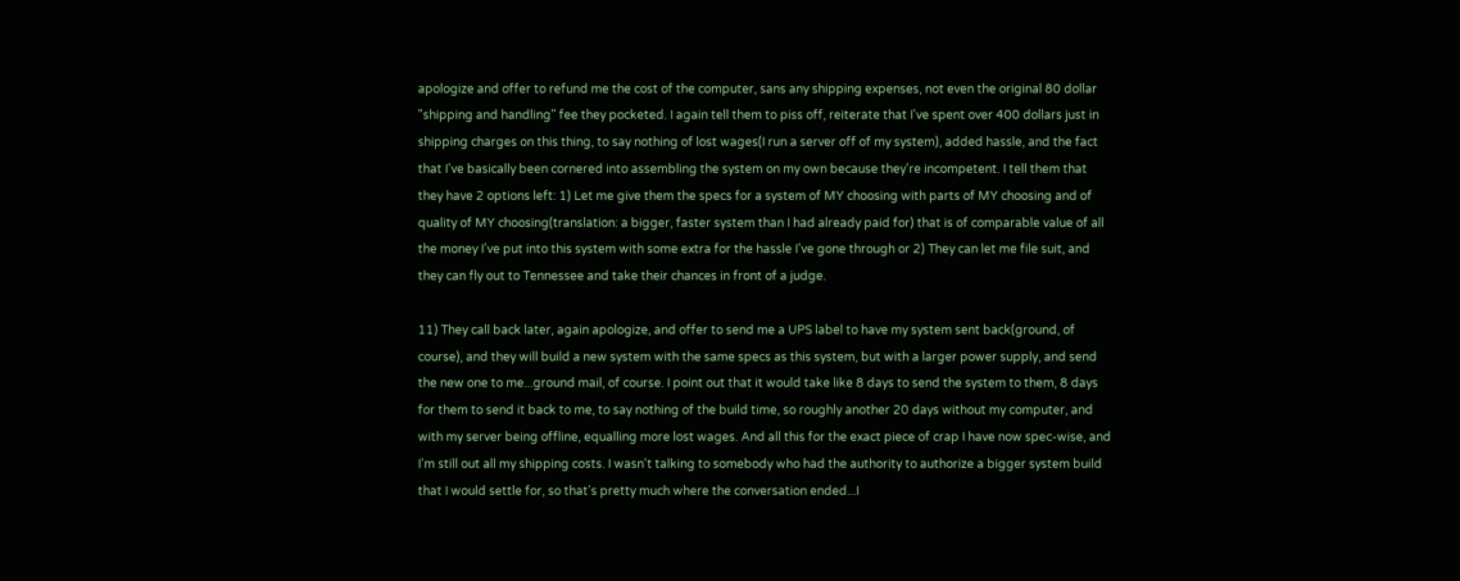apologize and offer to refund me the cost of the computer, sans any shipping expenses, not even the original 80 dollar "shipping and handling" fee they pocketed. I again tell them to piss off, reiterate that I've spent over 400 dollars just in shipping charges on this thing, to say nothing of lost wages(I run a server off of my system), added hassle, and the fact that I've basically been cornered into assembling the system on my own because they're incompetent. I tell them that they have 2 options left: 1) Let me give them the specs for a system of MY choosing with parts of MY choosing and of quality of MY choosing(translation: a bigger, faster system than I had already paid for) that is of comparable value of all the money I've put into this system with some extra for the hassle I've gone through or 2) They can let me file suit, and they can fly out to Tennessee and take their chances in front of a judge.

11) They call back later, again apologize, and offer to send me a UPS label to have my system sent back(ground, of course), and they will build a new system with the same specs as this system, but with a larger power supply, and send the new one to me...ground mail, of course. I point out that it would take like 8 days to send the system to them, 8 days for them to send it back to me, to say nothing of the build time, so roughly another 20 days without my computer, and with my server being offline, equalling more lost wages. And all this for the exact piece of crap I have now spec-wise, and I'm still out all my shipping costs. I wasn't talking to somebody who had the authority to authorize a bigger system build that I would settle for, so that's pretty much where the conversation ended...I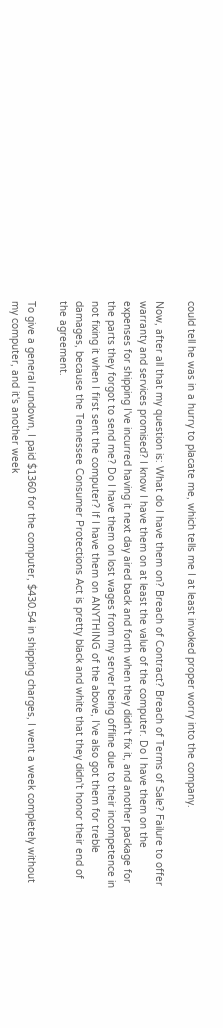could tell he was in a hurry to placate me, which tells me I at least invoked proper worry into the company.

Now, after all that my question is: What do I have them on? Breach of Contract? Breach of Terms of Sale? Failure to offer warranty and services promised? I know I have them on at least the value of the computer. Do I have them on the expenses for shipping I've incurred having it next day aired back and forth when they didn't fix it, and another package for the parts they forgot to send me? Do I have them on lost wages from my server being offline due to their incompetence in not fixing it when I first sent the computer? If I have them on ANYTHING of the above, I've also got them for treble damages, because the Tennessee Consumer Protections Act is pretty black and white that they didn't honor their end of the agreement.

To give a general rundown, I paid $1360 for the computer, $430.54 in shipping charges, I went a week completely without my computer, and it's another week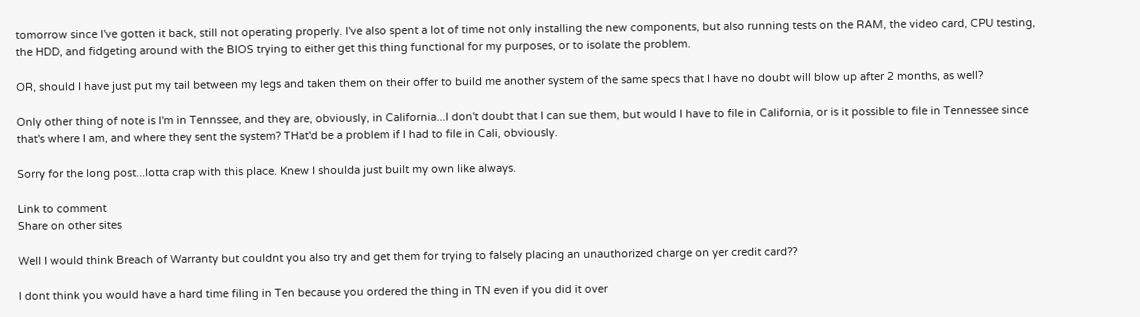tomorrow since I've gotten it back, still not operating properly. I've also spent a lot of time not only installing the new components, but also running tests on the RAM, the video card, CPU testing, the HDD, and fidgeting around with the BIOS trying to either get this thing functional for my purposes, or to isolate the problem.

OR, should I have just put my tail between my legs and taken them on their offer to build me another system of the same specs that I have no doubt will blow up after 2 months, as well?

Only other thing of note is I'm in Tennssee, and they are, obviously, in California...I don't doubt that I can sue them, but would I have to file in California, or is it possible to file in Tennessee since that's where I am, and where they sent the system? THat'd be a problem if I had to file in Cali, obviously.

Sorry for the long post...lotta crap with this place. Knew I shoulda just built my own like always.

Link to comment
Share on other sites

Well I would think Breach of Warranty but couldnt you also try and get them for trying to falsely placing an unauthorized charge on yer credit card??

I dont think you would have a hard time filing in Ten because you ordered the thing in TN even if you did it over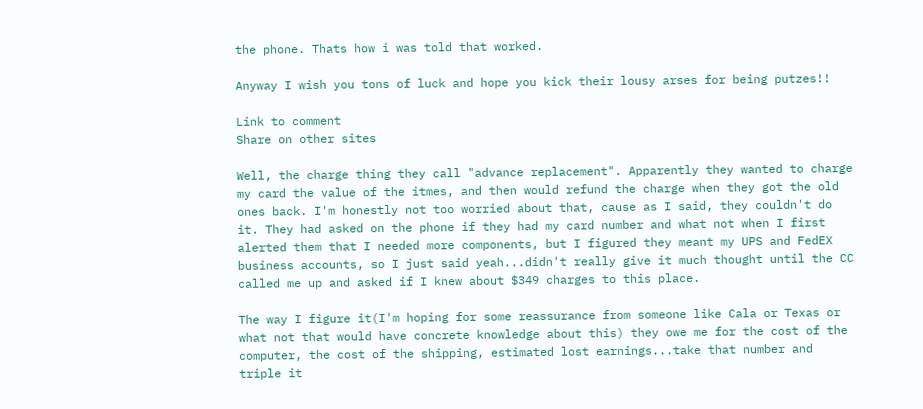the phone. Thats how i was told that worked.

Anyway I wish you tons of luck and hope you kick their lousy arses for being putzes!!

Link to comment
Share on other sites

Well, the charge thing they call "advance replacement". Apparently they wanted to charge my card the value of the itmes, and then would refund the charge when they got the old ones back. I'm honestly not too worried about that, cause as I said, they couldn't do it. They had asked on the phone if they had my card number and what not when I first alerted them that I needed more components, but I figured they meant my UPS and FedEX business accounts, so I just said yeah...didn't really give it much thought until the CC called me up and asked if I knew about $349 charges to this place.

The way I figure it(I'm hoping for some reassurance from someone like Cala or Texas or what not that would have concrete knowledge about this) they owe me for the cost of the computer, the cost of the shipping, estimated lost earnings...take that number and triple it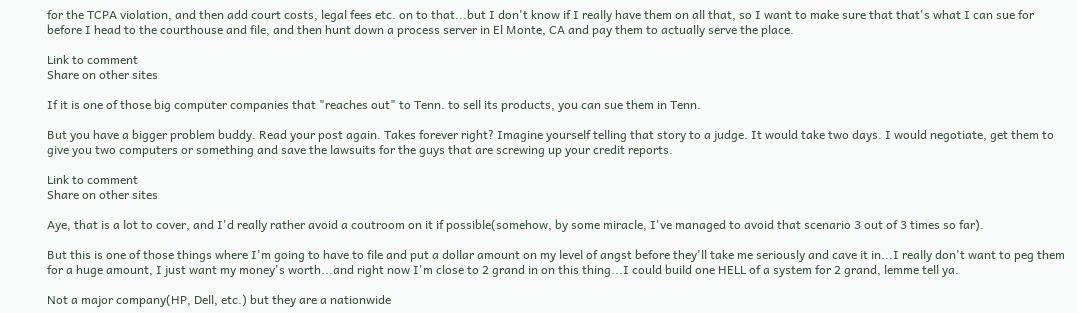for the TCPA violation, and then add court costs, legal fees etc. on to that...but I don't know if I really have them on all that, so I want to make sure that that's what I can sue for before I head to the courthouse and file, and then hunt down a process server in El Monte, CA and pay them to actually serve the place.

Link to comment
Share on other sites

If it is one of those big computer companies that "reaches out" to Tenn. to sell its products, you can sue them in Tenn.

But you have a bigger problem buddy. Read your post again. Takes forever right? Imagine yourself telling that story to a judge. It would take two days. I would negotiate, get them to give you two computers or something and save the lawsuits for the guys that are screwing up your credit reports.

Link to comment
Share on other sites

Aye, that is a lot to cover, and I'd really rather avoid a coutroom on it if possible(somehow, by some miracle, I've managed to avoid that scenario 3 out of 3 times so far).

But this is one of those things where I'm going to have to file and put a dollar amount on my level of angst before they'll take me seriously and cave it in...I really don't want to peg them for a huge amount, I just want my money's worth...and right now I'm close to 2 grand in on this thing...I could build one HELL of a system for 2 grand, lemme tell ya.

Not a major company(HP, Dell, etc.) but they are a nationwide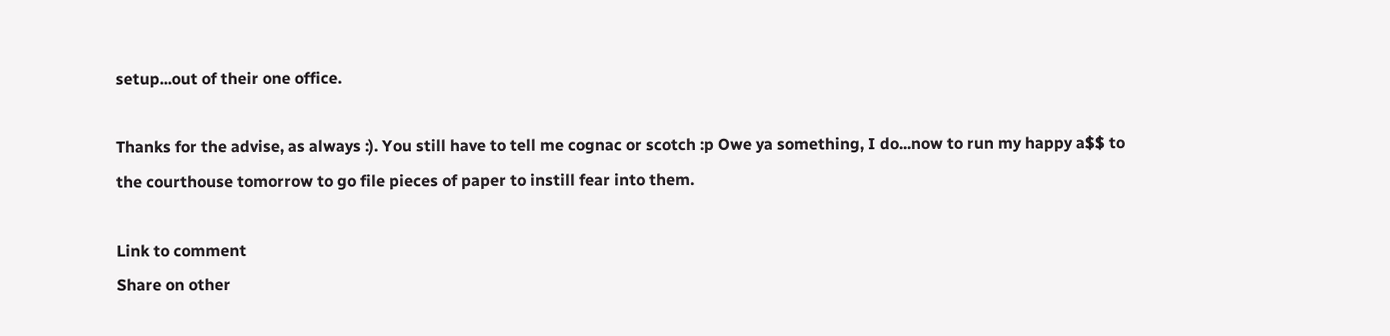setup...out of their one office.

Thanks for the advise, as always :). You still have to tell me cognac or scotch :p Owe ya something, I do...now to run my happy a$$ to the courthouse tomorrow to go file pieces of paper to instill fear into them.

Link to comment
Share on other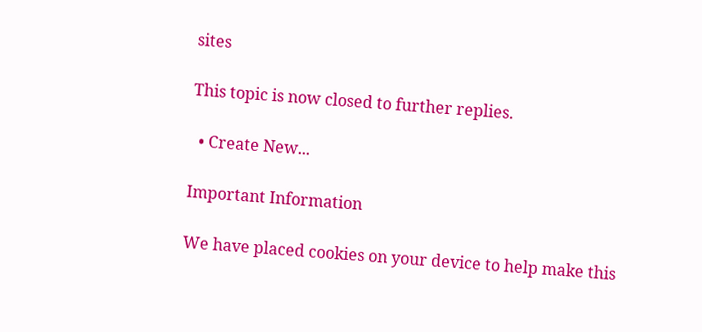sites

This topic is now closed to further replies.

  • Create New...

Important Information

We have placed cookies on your device to help make this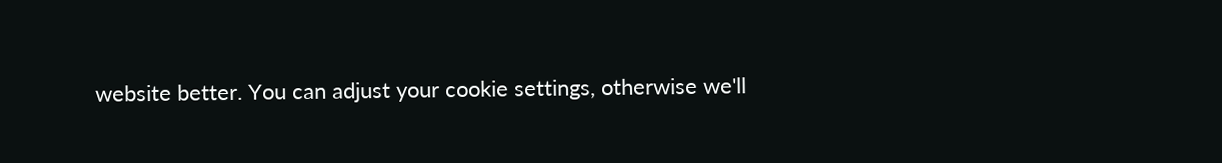website better. You can adjust your cookie settings, otherwise we'll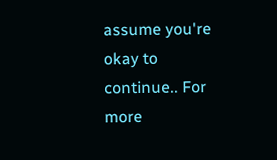assume you're okay to continue.. For more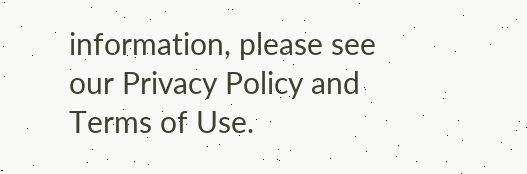information, please see our Privacy Policy and Terms of Use.